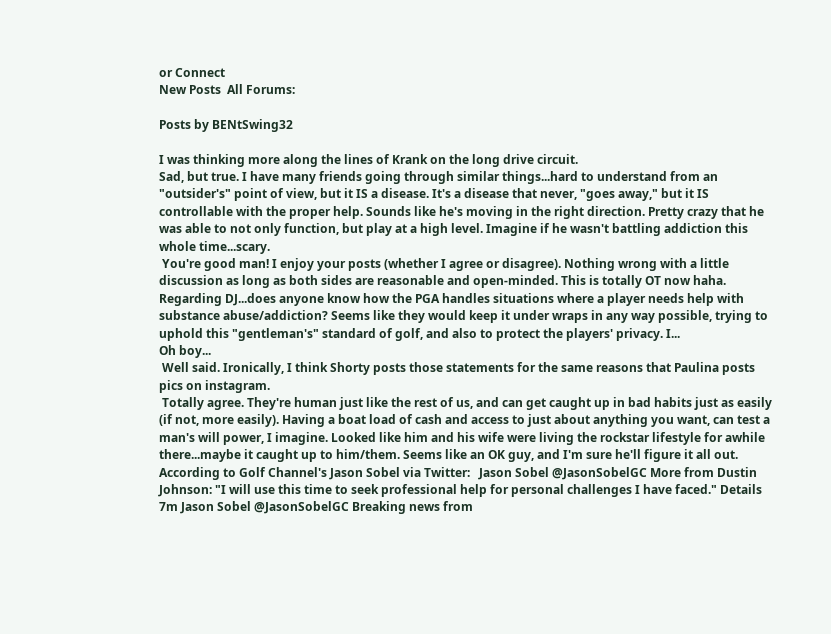or Connect
New Posts  All Forums:

Posts by BENtSwing32

I was thinking more along the lines of Krank on the long drive circuit.
Sad, but true. I have many friends going through similar things...hard to understand from an "outsider's" point of view, but it IS a disease. It's a disease that never, "goes away," but it IS controllable with the proper help. Sounds like he's moving in the right direction. Pretty crazy that he was able to not only function, but play at a high level. Imagine if he wasn't battling addiction this whole time...scary.
 You're good man! I enjoy your posts (whether I agree or disagree). Nothing wrong with a little discussion as long as both sides are reasonable and open-minded. This is totally OT now haha. Regarding DJ...does anyone know how the PGA handles situations where a player needs help with substance abuse/addiction? Seems like they would keep it under wraps in any way possible, trying to uphold this "gentleman's" standard of golf, and also to protect the players' privacy. I...
Oh boy...
 Well said. Ironically, I think Shorty posts those statements for the same reasons that Paulina posts pics on instagram.
 Totally agree. They're human just like the rest of us, and can get caught up in bad habits just as easily (if not, more easily). Having a boat load of cash and access to just about anything you want, can test a man's will power, I imagine. Looked like him and his wife were living the rockstar lifestyle for awhile there...maybe it caught up to him/them. Seems like an OK guy, and I'm sure he'll figure it all out.
According to Golf Channel's Jason Sobel via Twitter:   Jason Sobel @JasonSobelGC More from Dustin Johnson: "I will use this time to seek professional help for personal challenges I have faced." Details     7m Jason Sobel @JasonSobelGC Breaking news from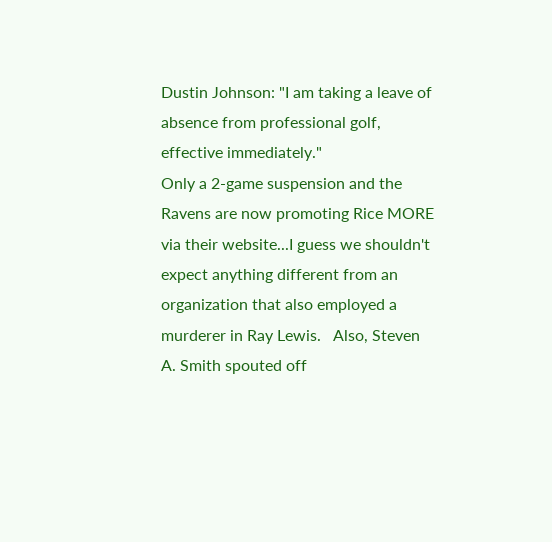Dustin Johnson: "I am taking a leave of absence from professional golf, effective immediately."
Only a 2-game suspension and the Ravens are now promoting Rice MORE via their website...I guess we shouldn't expect anything different from an organization that also employed a murderer in Ray Lewis.   Also, Steven A. Smith spouted off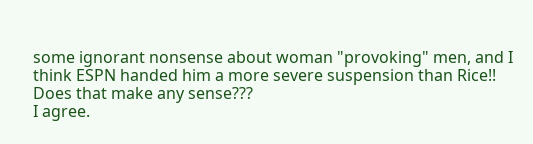some ignorant nonsense about woman "provoking" men, and I think ESPN handed him a more severe suspension than Rice!! Does that make any sense???
I agree.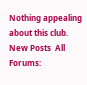Nothing appealing about this club.
New Posts  All Forums: